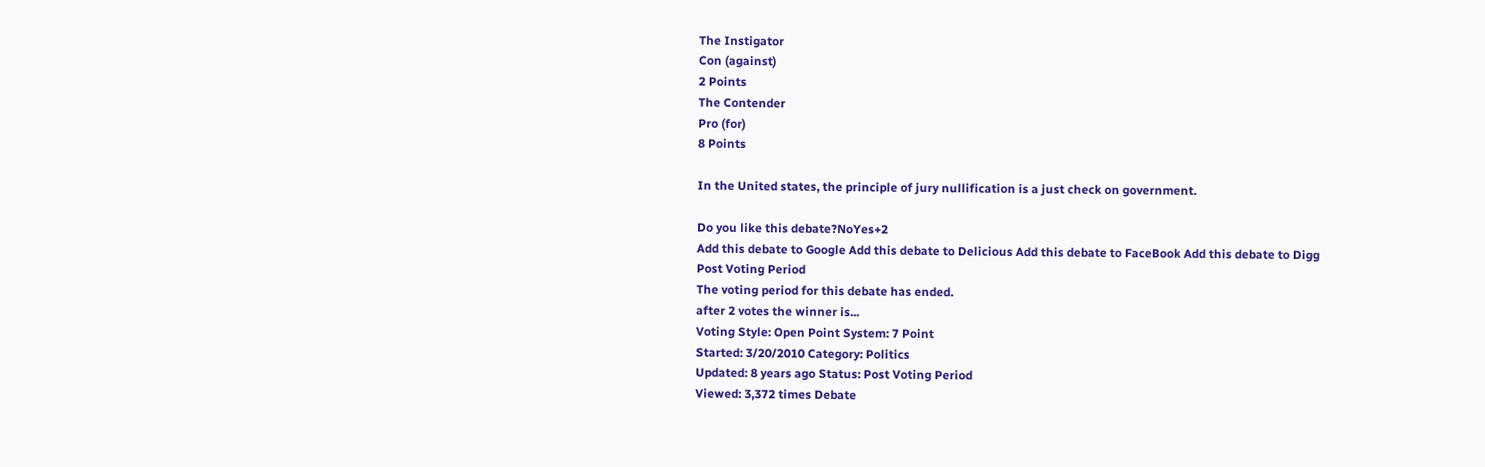The Instigator
Con (against)
2 Points
The Contender
Pro (for)
8 Points

In the United states, the principle of jury nullification is a just check on government.

Do you like this debate?NoYes+2
Add this debate to Google Add this debate to Delicious Add this debate to FaceBook Add this debate to Digg
Post Voting Period
The voting period for this debate has ended.
after 2 votes the winner is...
Voting Style: Open Point System: 7 Point
Started: 3/20/2010 Category: Politics
Updated: 8 years ago Status: Post Voting Period
Viewed: 3,372 times Debate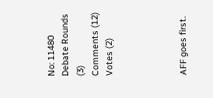No: 11480
Debate Rounds (3)
Comments (12)
Votes (2)




AFF goes first.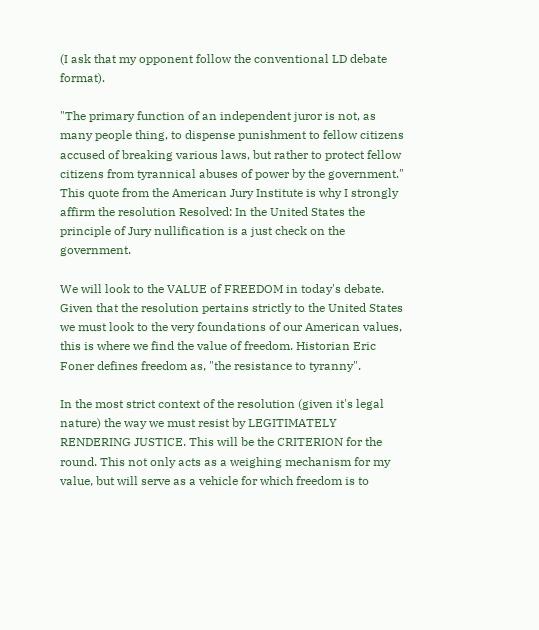(I ask that my opponent follow the conventional LD debate format).

"The primary function of an independent juror is not, as many people thing, to dispense punishment to fellow citizens accused of breaking various laws, but rather to protect fellow citizens from tyrannical abuses of power by the government." This quote from the American Jury Institute is why I strongly affirm the resolution Resolved: In the United States the principle of Jury nullification is a just check on the government.

We will look to the VALUE of FREEDOM in today's debate. Given that the resolution pertains strictly to the United States we must look to the very foundations of our American values, this is where we find the value of freedom. Historian Eric Foner defines freedom as, "the resistance to tyranny".

In the most strict context of the resolution (given it's legal nature) the way we must resist by LEGITIMATELY RENDERING JUSTICE. This will be the CRITERION for the round. This not only acts as a weighing mechanism for my value, but will serve as a vehicle for which freedom is to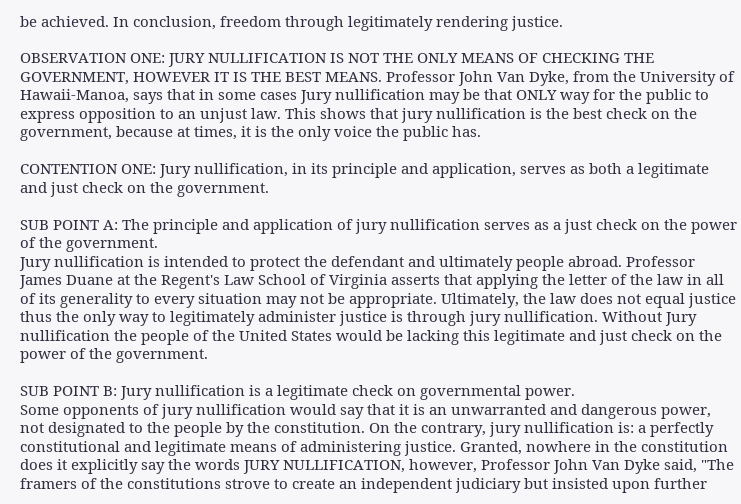be achieved. In conclusion, freedom through legitimately rendering justice.

OBSERVATION ONE: JURY NULLIFICATION IS NOT THE ONLY MEANS OF CHECKING THE GOVERNMENT, HOWEVER IT IS THE BEST MEANS. Professor John Van Dyke, from the University of Hawaii-Manoa, says that in some cases Jury nullification may be that ONLY way for the public to express opposition to an unjust law. This shows that jury nullification is the best check on the government, because at times, it is the only voice the public has.

CONTENTION ONE: Jury nullification, in its principle and application, serves as both a legitimate and just check on the government.

SUB POINT A: The principle and application of jury nullification serves as a just check on the power of the government.
Jury nullification is intended to protect the defendant and ultimately people abroad. Professor James Duane at the Regent's Law School of Virginia asserts that applying the letter of the law in all of its generality to every situation may not be appropriate. Ultimately, the law does not equal justice thus the only way to legitimately administer justice is through jury nullification. Without Jury nullification the people of the United States would be lacking this legitimate and just check on the power of the government.

SUB POINT B: Jury nullification is a legitimate check on governmental power.
Some opponents of jury nullification would say that it is an unwarranted and dangerous power, not designated to the people by the constitution. On the contrary, jury nullification is: a perfectly constitutional and legitimate means of administering justice. Granted, nowhere in the constitution does it explicitly say the words JURY NULLIFICATION, however, Professor John Van Dyke said, "The framers of the constitutions strove to create an independent judiciary but insisted upon further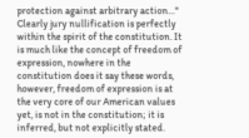protection against arbitrary action…" Clearly jury nullification is perfectly within the spirit of the constitution. It is much like the concept of freedom of expression, nowhere in the constitution does it say these words, however, freedom of expression is at the very core of our American values yet, is not in the constitution; it is inferred, but not explicitly stated.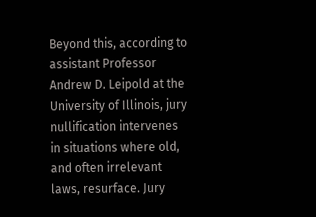Beyond this, according to assistant Professor Andrew D. Leipold at the University of Illinois, jury nullification intervenes in situations where old, and often irrelevant laws, resurface. Jury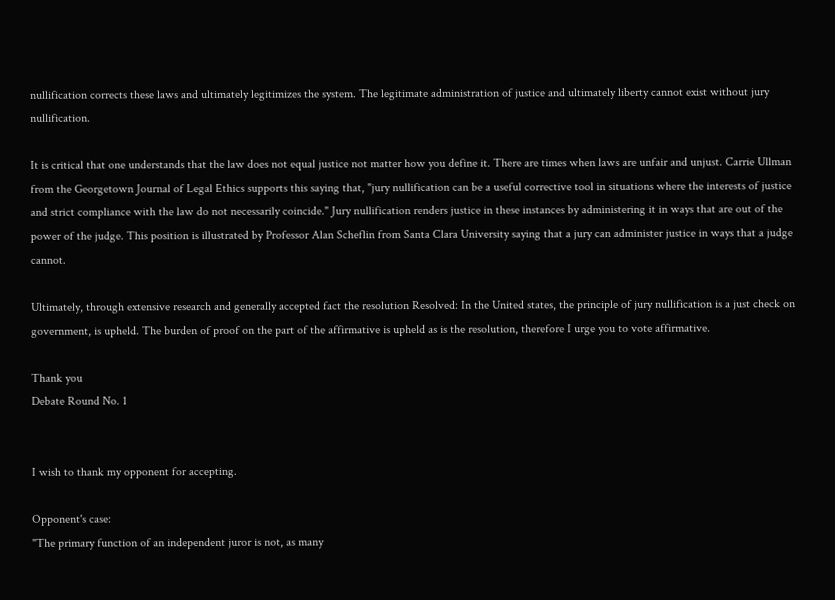nullification corrects these laws and ultimately legitimizes the system. The legitimate administration of justice and ultimately liberty cannot exist without jury nullification.

It is critical that one understands that the law does not equal justice not matter how you define it. There are times when laws are unfair and unjust. Carrie Ullman from the Georgetown Journal of Legal Ethics supports this saying that, "jury nullification can be a useful corrective tool in situations where the interests of justice and strict compliance with the law do not necessarily coincide." Jury nullification renders justice in these instances by administering it in ways that are out of the power of the judge. This position is illustrated by Professor Alan Scheflin from Santa Clara University saying that a jury can administer justice in ways that a judge cannot.

Ultimately, through extensive research and generally accepted fact the resolution Resolved: In the United states, the principle of jury nullification is a just check on government, is upheld. The burden of proof on the part of the affirmative is upheld as is the resolution, therefore I urge you to vote affirmative.

Thank you
Debate Round No. 1


I wish to thank my opponent for accepting.

Opponent's case:
"The primary function of an independent juror is not, as many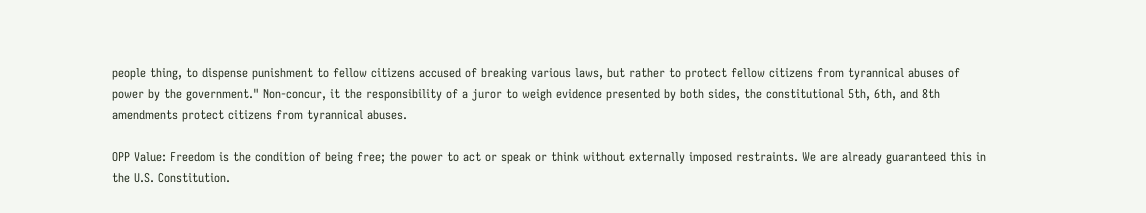people thing, to dispense punishment to fellow citizens accused of breaking various laws, but rather to protect fellow citizens from tyrannical abuses of power by the government." Non-concur, it the responsibility of a juror to weigh evidence presented by both sides, the constitutional 5th, 6th, and 8th amendments protect citizens from tyrannical abuses.

OPP Value: Freedom is the condition of being free; the power to act or speak or think without externally imposed restraints. We are already guaranteed this in the U.S. Constitution.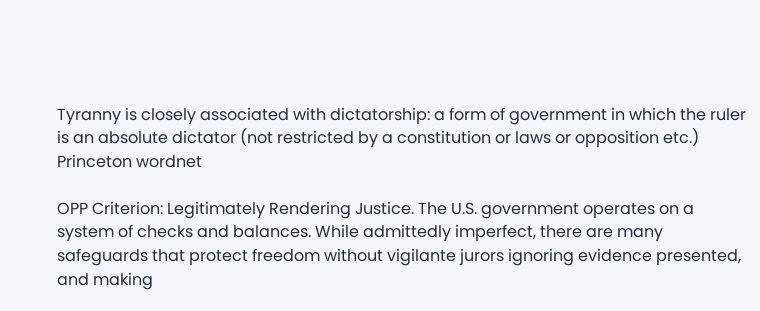Tyranny is closely associated with dictatorship: a form of government in which the ruler is an absolute dictator (not restricted by a constitution or laws or opposition etc.) Princeton wordnet

OPP Criterion: Legitimately Rendering Justice. The U.S. government operates on a system of checks and balances. While admittedly imperfect, there are many safeguards that protect freedom without vigilante jurors ignoring evidence presented, and making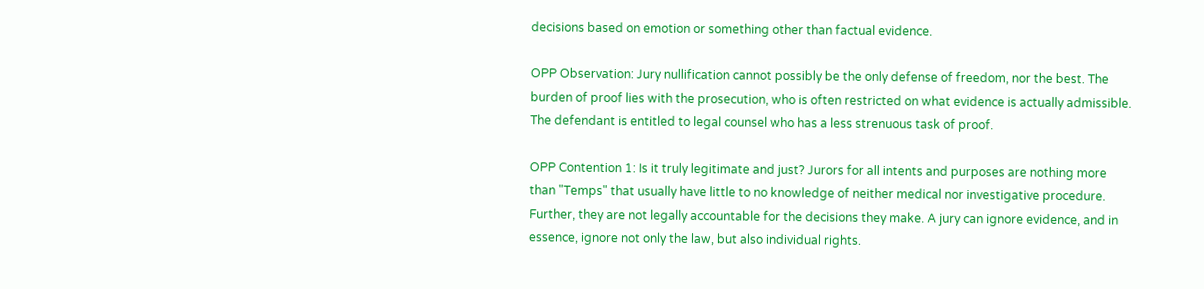decisions based on emotion or something other than factual evidence.

OPP Observation: Jury nullification cannot possibly be the only defense of freedom, nor the best. The burden of proof lies with the prosecution, who is often restricted on what evidence is actually admissible. The defendant is entitled to legal counsel who has a less strenuous task of proof.

OPP Contention 1: Is it truly legitimate and just? Jurors for all intents and purposes are nothing more than "Temps" that usually have little to no knowledge of neither medical nor investigative procedure. Further, they are not legally accountable for the decisions they make. A jury can ignore evidence, and in essence, ignore not only the law, but also individual rights.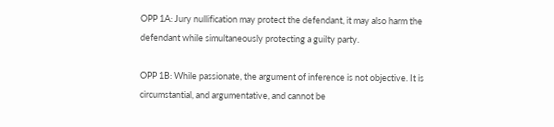OPP 1A: Jury nullification may protect the defendant, it may also harm the defendant while simultaneously protecting a guilty party.

OPP 1B: While passionate, the argument of inference is not objective. It is circumstantial, and argumentative, and cannot be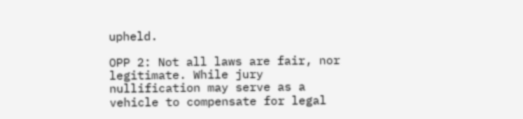upheld.

OPP 2: Not all laws are fair, nor legitimate. While jury nullification may serve as a vehicle to compensate for legal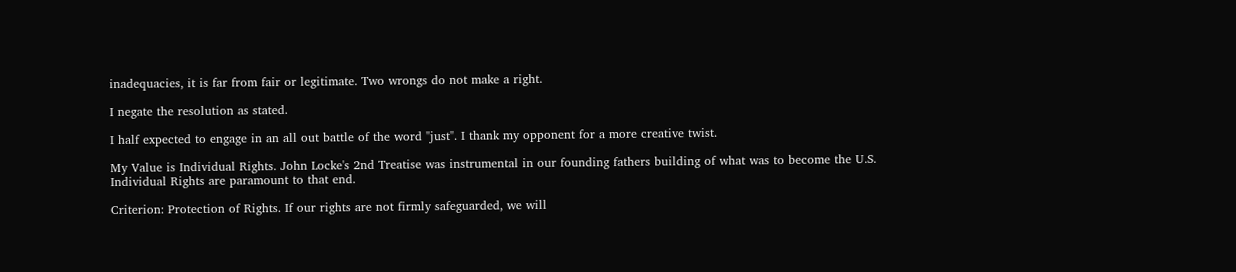inadequacies, it is far from fair or legitimate. Two wrongs do not make a right.

I negate the resolution as stated.

I half expected to engage in an all out battle of the word "just". I thank my opponent for a more creative twist.

My Value is Individual Rights. John Locke's 2nd Treatise was instrumental in our founding fathers building of what was to become the U.S. Individual Rights are paramount to that end.

Criterion: Protection of Rights. If our rights are not firmly safeguarded, we will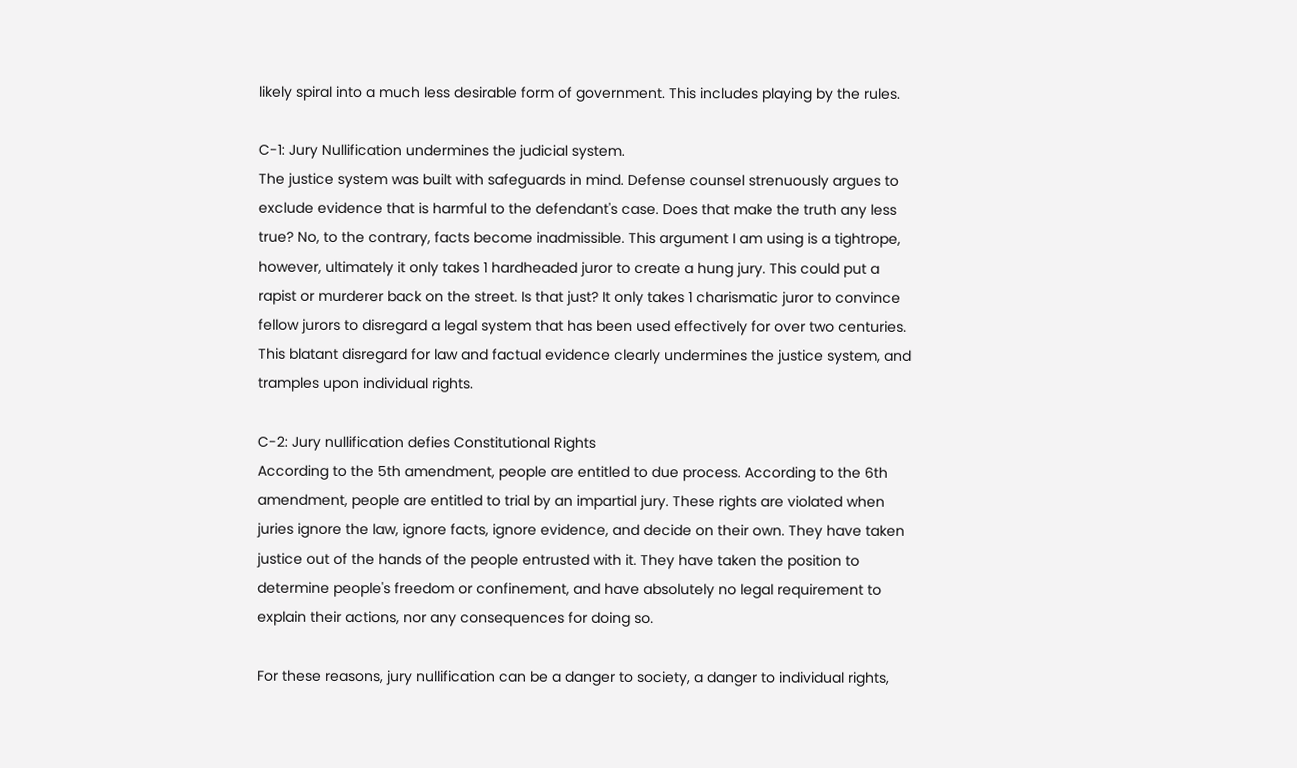likely spiral into a much less desirable form of government. This includes playing by the rules.

C-1: Jury Nullification undermines the judicial system.
The justice system was built with safeguards in mind. Defense counsel strenuously argues to exclude evidence that is harmful to the defendant's case. Does that make the truth any less true? No, to the contrary, facts become inadmissible. This argument I am using is a tightrope, however, ultimately it only takes 1 hardheaded juror to create a hung jury. This could put a rapist or murderer back on the street. Is that just? It only takes 1 charismatic juror to convince fellow jurors to disregard a legal system that has been used effectively for over two centuries. This blatant disregard for law and factual evidence clearly undermines the justice system, and tramples upon individual rights.

C-2: Jury nullification defies Constitutional Rights
According to the 5th amendment, people are entitled to due process. According to the 6th amendment, people are entitled to trial by an impartial jury. These rights are violated when juries ignore the law, ignore facts, ignore evidence, and decide on their own. They have taken justice out of the hands of the people entrusted with it. They have taken the position to determine people's freedom or confinement, and have absolutely no legal requirement to explain their actions, nor any consequences for doing so.

For these reasons, jury nullification can be a danger to society, a danger to individual rights,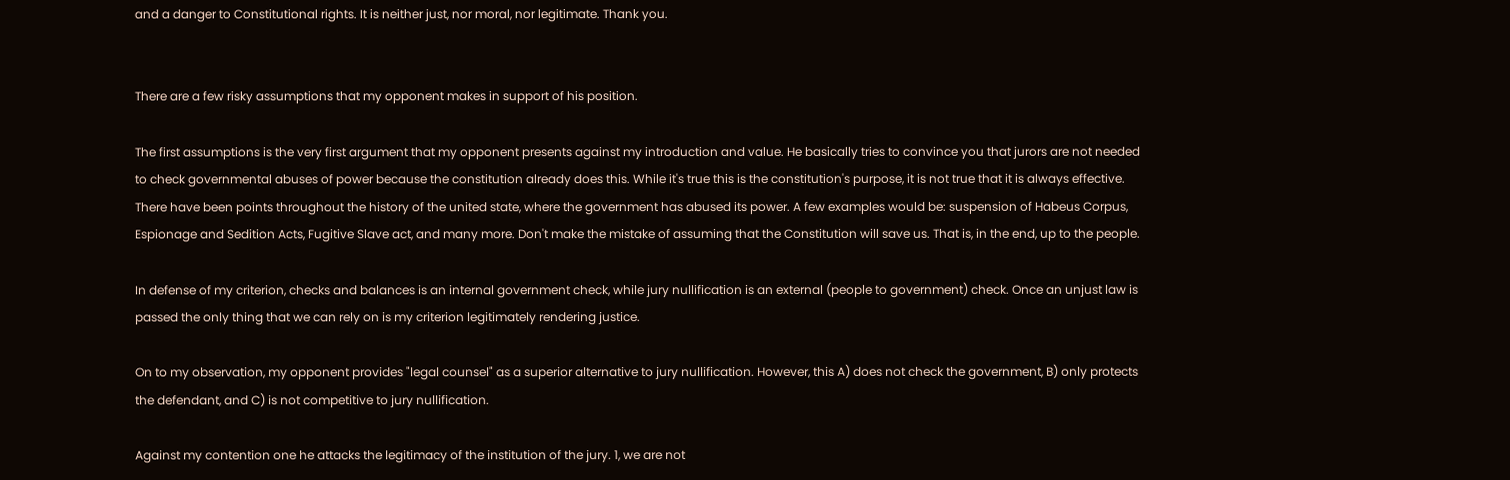and a danger to Constitutional rights. It is neither just, nor moral, nor legitimate. Thank you.


There are a few risky assumptions that my opponent makes in support of his position.

The first assumptions is the very first argument that my opponent presents against my introduction and value. He basically tries to convince you that jurors are not needed to check governmental abuses of power because the constitution already does this. While it's true this is the constitution's purpose, it is not true that it is always effective. There have been points throughout the history of the united state, where the government has abused its power. A few examples would be: suspension of Habeus Corpus, Espionage and Sedition Acts, Fugitive Slave act, and many more. Don't make the mistake of assuming that the Constitution will save us. That is, in the end, up to the people.

In defense of my criterion, checks and balances is an internal government check, while jury nullification is an external (people to government) check. Once an unjust law is passed the only thing that we can rely on is my criterion legitimately rendering justice.

On to my observation, my opponent provides "legal counsel" as a superior alternative to jury nullification. However, this A) does not check the government, B) only protects the defendant, and C) is not competitive to jury nullification.

Against my contention one he attacks the legitimacy of the institution of the jury. 1, we are not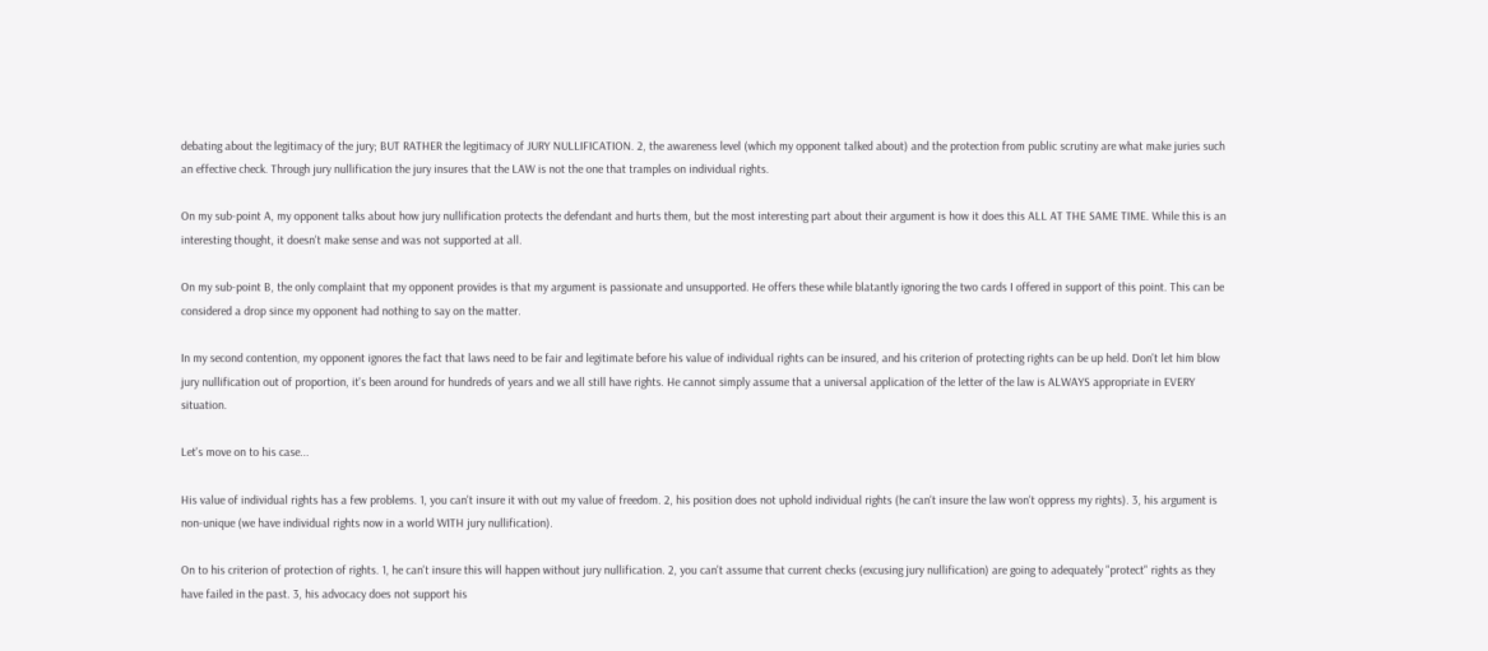debating about the legitimacy of the jury; BUT RATHER the legitimacy of JURY NULLIFICATION. 2, the awareness level (which my opponent talked about) and the protection from public scrutiny are what make juries such an effective check. Through jury nullification the jury insures that the LAW is not the one that tramples on individual rights.

On my sub-point A, my opponent talks about how jury nullification protects the defendant and hurts them, but the most interesting part about their argument is how it does this ALL AT THE SAME TIME. While this is an interesting thought, it doesn't make sense and was not supported at all.

On my sub-point B, the only complaint that my opponent provides is that my argument is passionate and unsupported. He offers these while blatantly ignoring the two cards I offered in support of this point. This can be considered a drop since my opponent had nothing to say on the matter.

In my second contention, my opponent ignores the fact that laws need to be fair and legitimate before his value of individual rights can be insured, and his criterion of protecting rights can be up held. Don't let him blow jury nullification out of proportion, it's been around for hundreds of years and we all still have rights. He cannot simply assume that a universal application of the letter of the law is ALWAYS appropriate in EVERY situation.

Let's move on to his case...

His value of individual rights has a few problems. 1, you can't insure it with out my value of freedom. 2, his position does not uphold individual rights (he can't insure the law won't oppress my rights). 3, his argument is non-unique (we have individual rights now in a world WITH jury nullification).

On to his criterion of protection of rights. 1, he can't insure this will happen without jury nullification. 2, you can't assume that current checks (excusing jury nullification) are going to adequately "protect" rights as they have failed in the past. 3, his advocacy does not support his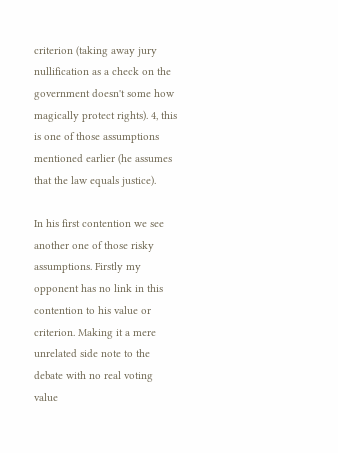criterion (taking away jury nullification as a check on the government doesn't some how magically protect rights). 4, this is one of those assumptions mentioned earlier (he assumes that the law equals justice).

In his first contention we see another one of those risky assumptions. Firstly my opponent has no link in this contention to his value or criterion. Making it a mere unrelated side note to the debate with no real voting value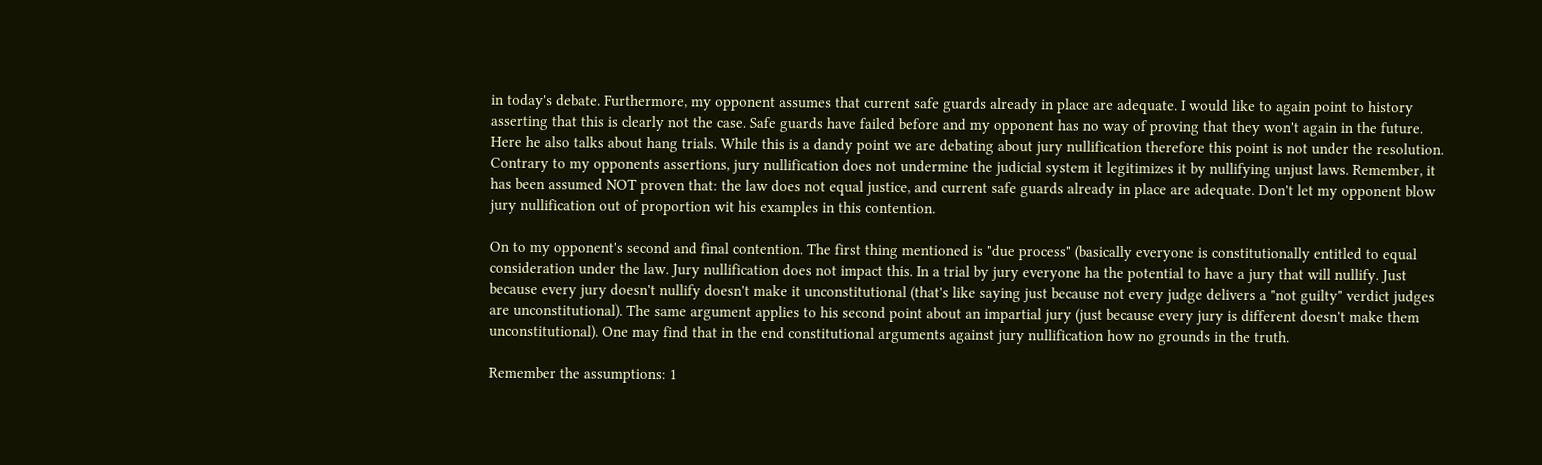in today's debate. Furthermore, my opponent assumes that current safe guards already in place are adequate. I would like to again point to history asserting that this is clearly not the case. Safe guards have failed before and my opponent has no way of proving that they won't again in the future. Here he also talks about hang trials. While this is a dandy point we are debating about jury nullification therefore this point is not under the resolution. Contrary to my opponents assertions, jury nullification does not undermine the judicial system it legitimizes it by nullifying unjust laws. Remember, it has been assumed NOT proven that: the law does not equal justice, and current safe guards already in place are adequate. Don't let my opponent blow jury nullification out of proportion wit his examples in this contention.

On to my opponent's second and final contention. The first thing mentioned is "due process" (basically everyone is constitutionally entitled to equal consideration under the law. Jury nullification does not impact this. In a trial by jury everyone ha the potential to have a jury that will nullify. Just because every jury doesn't nullify doesn't make it unconstitutional (that's like saying just because not every judge delivers a "not guilty" verdict judges are unconstitutional). The same argument applies to his second point about an impartial jury (just because every jury is different doesn't make them unconstitutional). One may find that in the end constitutional arguments against jury nullification how no grounds in the truth.

Remember the assumptions: 1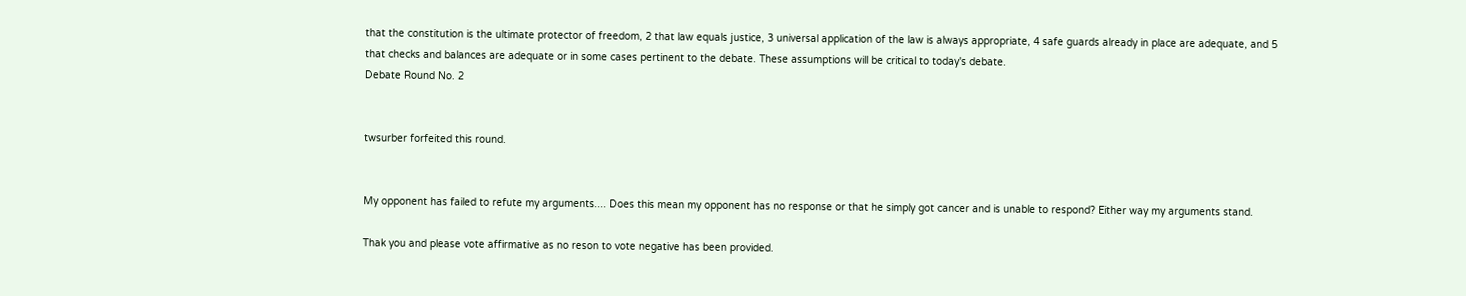that the constitution is the ultimate protector of freedom, 2 that law equals justice, 3 universal application of the law is always appropriate, 4 safe guards already in place are adequate, and 5 that checks and balances are adequate or in some cases pertinent to the debate. These assumptions will be critical to today's debate.
Debate Round No. 2


twsurber forfeited this round.


My opponent has failed to refute my arguments.... Does this mean my opponent has no response or that he simply got cancer and is unable to respond? Either way my arguments stand.

Thak you and please vote affirmative as no reson to vote negative has been provided.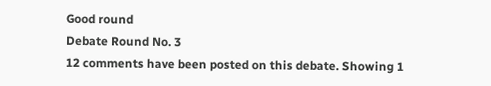Good round
Debate Round No. 3
12 comments have been posted on this debate. Showing 1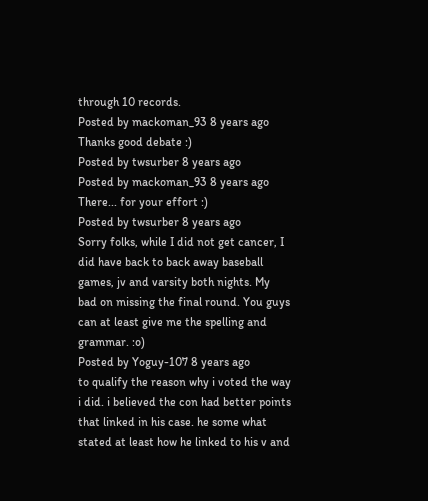through 10 records.
Posted by mackoman_93 8 years ago
Thanks good debate :)
Posted by twsurber 8 years ago
Posted by mackoman_93 8 years ago
There... for your effort :)
Posted by twsurber 8 years ago
Sorry folks, while I did not get cancer, I did have back to back away baseball games, jv and varsity both nights. My bad on missing the final round. You guys can at least give me the spelling and grammar. :o)
Posted by Yoguy-107 8 years ago
to qualify the reason why i voted the way i did. i believed the con had better points that linked in his case. he some what stated at least how he linked to his v and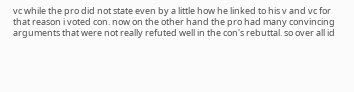vc while the pro did not state even by a little how he linked to his v and vc for that reason i voted con. now on the other hand the pro had many convincing arguments that were not really refuted well in the con's rebuttal. so over all id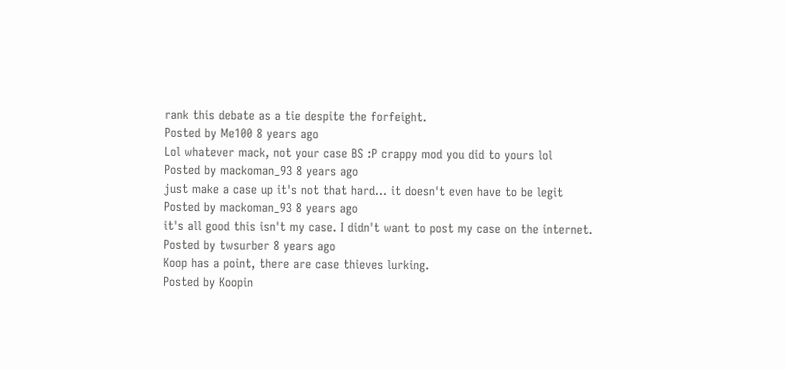rank this debate as a tie despite the forfeight.
Posted by Me100 8 years ago
Lol whatever mack, not your case BS :P crappy mod you did to yours lol
Posted by mackoman_93 8 years ago
just make a case up it's not that hard... it doesn't even have to be legit
Posted by mackoman_93 8 years ago
it's all good this isn't my case. I didn't want to post my case on the internet.
Posted by twsurber 8 years ago
Koop has a point, there are case thieves lurking.
Posted by Koopin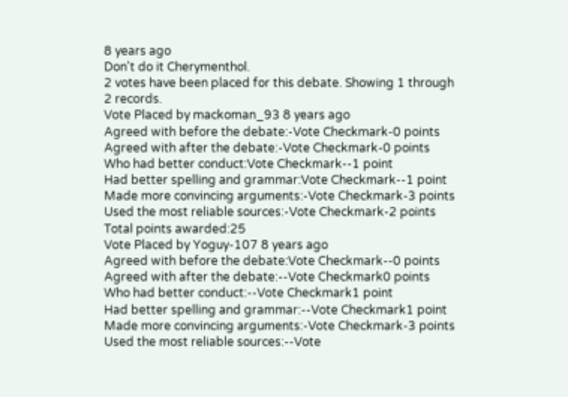8 years ago
Don't do it Cherymenthol.
2 votes have been placed for this debate. Showing 1 through 2 records.
Vote Placed by mackoman_93 8 years ago
Agreed with before the debate:-Vote Checkmark-0 points
Agreed with after the debate:-Vote Checkmark-0 points
Who had better conduct:Vote Checkmark--1 point
Had better spelling and grammar:Vote Checkmark--1 point
Made more convincing arguments:-Vote Checkmark-3 points
Used the most reliable sources:-Vote Checkmark-2 points
Total points awarded:25
Vote Placed by Yoguy-107 8 years ago
Agreed with before the debate:Vote Checkmark--0 points
Agreed with after the debate:--Vote Checkmark0 points
Who had better conduct:--Vote Checkmark1 point
Had better spelling and grammar:--Vote Checkmark1 point
Made more convincing arguments:-Vote Checkmark-3 points
Used the most reliable sources:--Vote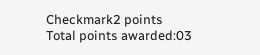Checkmark2 points
Total points awarded:03